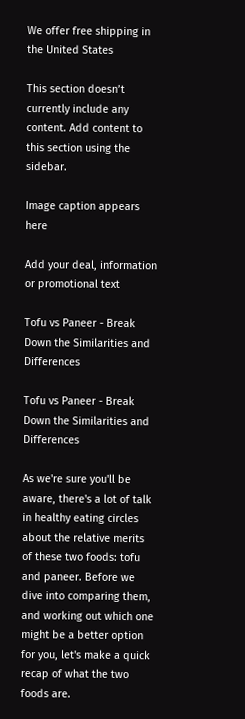We offer free shipping in the United States

This section doesn’t currently include any content. Add content to this section using the sidebar.

Image caption appears here

Add your deal, information or promotional text

Tofu vs Paneer - Break Down the Similarities and Differences

Tofu vs Paneer - Break Down the Similarities and Differences

As we're sure you'll be aware, there's a lot of talk in healthy eating circles about the relative merits of these two foods: tofu and paneer. Before we dive into comparing them, and working out which one might be a better option for you, let's make a quick recap of what the two foods are.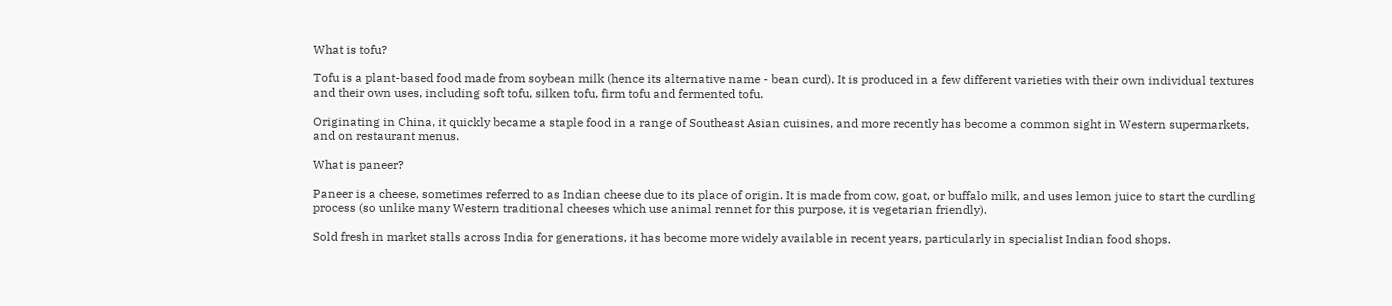What is tofu?

Tofu is a plant-based food made from soybean milk (hence its alternative name - bean curd). It is produced in a few different varieties with their own individual textures and their own uses, including soft tofu, silken tofu, firm tofu and fermented tofu.

Originating in China, it quickly became a staple food in a range of Southeast Asian cuisines, and more recently has become a common sight in Western supermarkets, and on restaurant menus.

What is paneer?

Paneer is a cheese, sometimes referred to as Indian cheese due to its place of origin. It is made from cow, goat, or buffalo milk, and uses lemon juice to start the curdling process (so unlike many Western traditional cheeses which use animal rennet for this purpose, it is vegetarian friendly).

Sold fresh in market stalls across India for generations, it has become more widely available in recent years, particularly in specialist Indian food shops.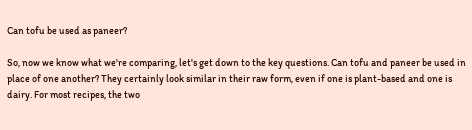Can tofu be used as paneer?

So, now we know what we're comparing, let's get down to the key questions. Can tofu and paneer be used in place of one another? They certainly look similar in their raw form, even if one is plant-based and one is dairy. For most recipes, the two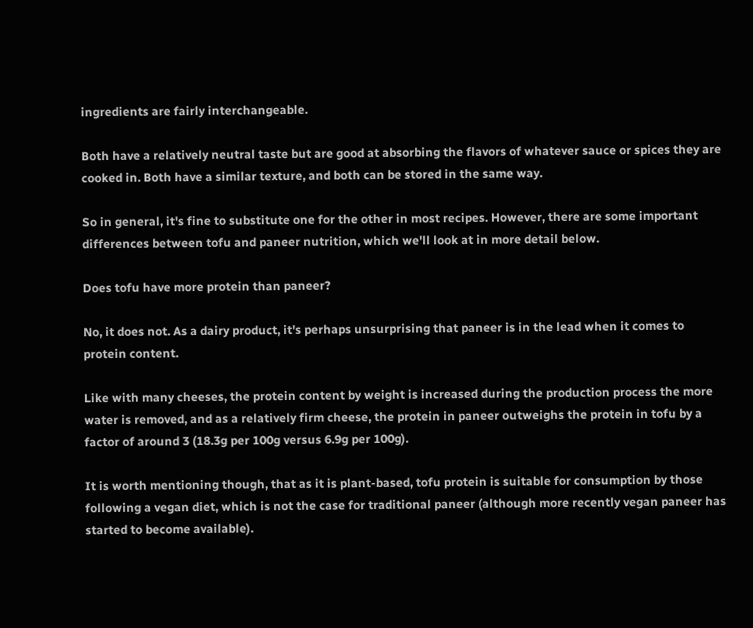ingredients are fairly interchangeable.

Both have a relatively neutral taste but are good at absorbing the flavors of whatever sauce or spices they are cooked in. Both have a similar texture, and both can be stored in the same way.

So in general, it's fine to substitute one for the other in most recipes. However, there are some important differences between tofu and paneer nutrition, which we'll look at in more detail below.

Does tofu have more protein than paneer?

No, it does not. As a dairy product, it's perhaps unsurprising that paneer is in the lead when it comes to protein content.

Like with many cheeses, the protein content by weight is increased during the production process the more water is removed, and as a relatively firm cheese, the protein in paneer outweighs the protein in tofu by a factor of around 3 (18.3g per 100g versus 6.9g per 100g).

It is worth mentioning though, that as it is plant-based, tofu protein is suitable for consumption by those following a vegan diet, which is not the case for traditional paneer (although more recently vegan paneer has started to become available).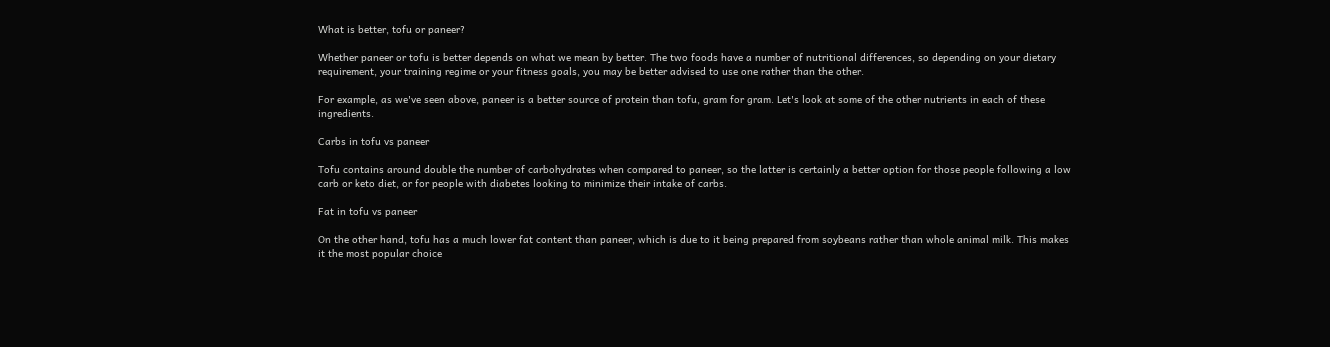What is better, tofu or paneer?

Whether paneer or tofu is better depends on what we mean by better. The two foods have a number of nutritional differences, so depending on your dietary requirement, your training regime or your fitness goals, you may be better advised to use one rather than the other.

For example, as we've seen above, paneer is a better source of protein than tofu, gram for gram. Let's look at some of the other nutrients in each of these ingredients.

Carbs in tofu vs paneer

Tofu contains around double the number of carbohydrates when compared to paneer, so the latter is certainly a better option for those people following a low carb or keto diet, or for people with diabetes looking to minimize their intake of carbs.

Fat in tofu vs paneer

On the other hand, tofu has a much lower fat content than paneer, which is due to it being prepared from soybeans rather than whole animal milk. This makes it the most popular choice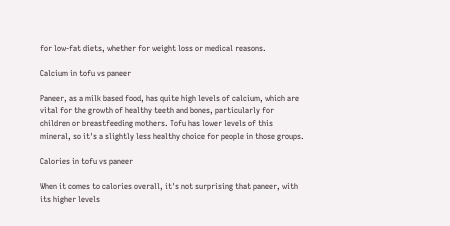for low-fat diets, whether for weight loss or medical reasons.

Calcium in tofu vs paneer

Paneer, as a milk based food, has quite high levels of calcium, which are vital for the growth of healthy teeth and bones, particularly for children or breastfeeding mothers. Tofu has lower levels of this mineral, so it's a slightly less healthy choice for people in those groups.

Calories in tofu vs paneer

When it comes to calories overall, it's not surprising that paneer, with its higher levels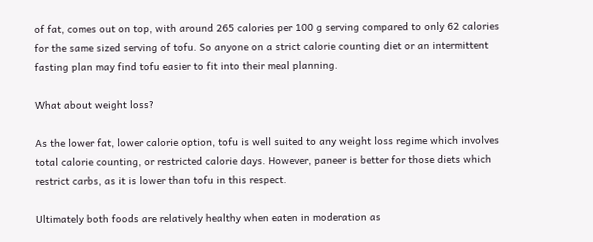of fat, comes out on top, with around 265 calories per 100 g serving compared to only 62 calories for the same sized serving of tofu. So anyone on a strict calorie counting diet or an intermittent fasting plan may find tofu easier to fit into their meal planning.

What about weight loss?

As the lower fat, lower calorie option, tofu is well suited to any weight loss regime which involves total calorie counting, or restricted calorie days. However, paneer is better for those diets which restrict carbs, as it is lower than tofu in this respect.

Ultimately both foods are relatively healthy when eaten in moderation as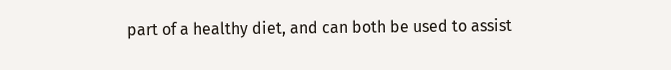part of a healthy diet, and can both be used to assist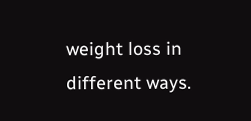weight loss in different ways.